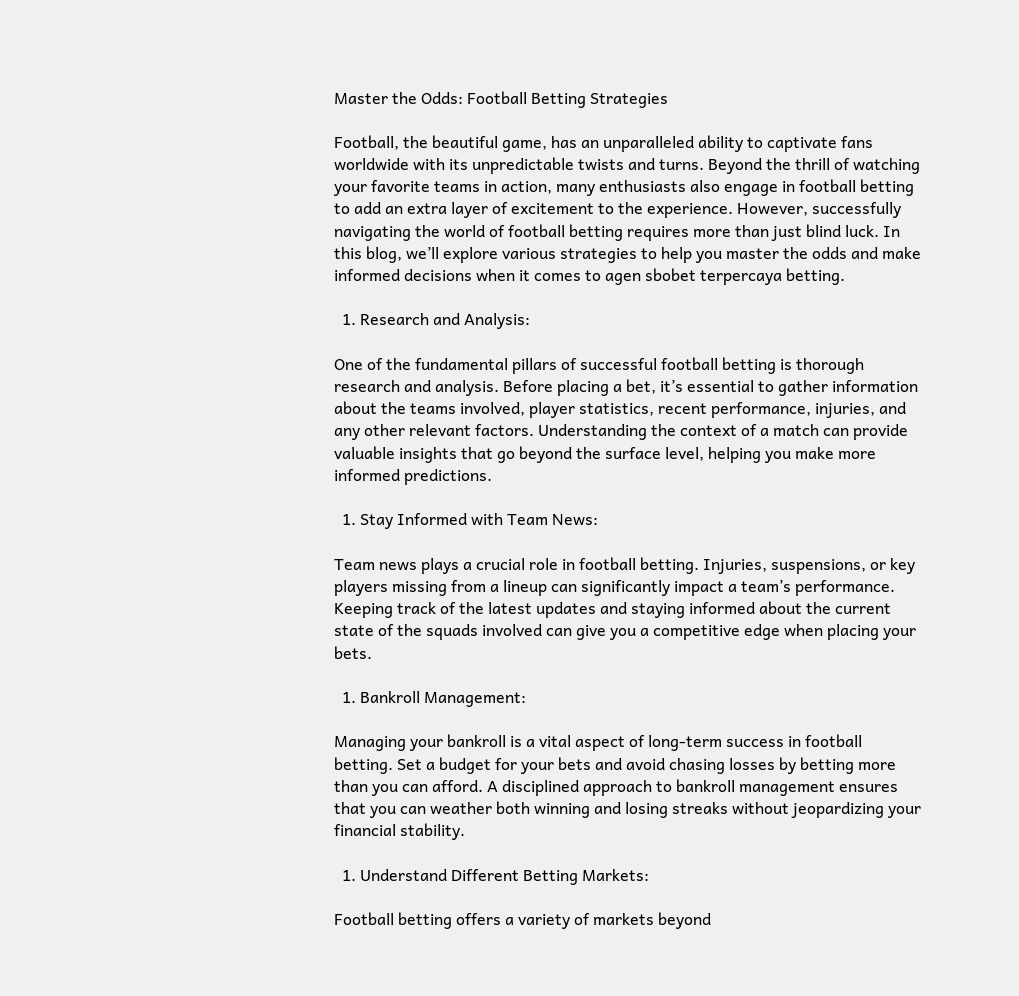Master the Odds: Football Betting Strategies

Football, the beautiful game, has an unparalleled ability to captivate fans worldwide with its unpredictable twists and turns. Beyond the thrill of watching your favorite teams in action, many enthusiasts also engage in football betting to add an extra layer of excitement to the experience. However, successfully navigating the world of football betting requires more than just blind luck. In this blog, we’ll explore various strategies to help you master the odds and make informed decisions when it comes to agen sbobet terpercaya betting.

  1. Research and Analysis:

One of the fundamental pillars of successful football betting is thorough research and analysis. Before placing a bet, it’s essential to gather information about the teams involved, player statistics, recent performance, injuries, and any other relevant factors. Understanding the context of a match can provide valuable insights that go beyond the surface level, helping you make more informed predictions.

  1. Stay Informed with Team News:

Team news plays a crucial role in football betting. Injuries, suspensions, or key players missing from a lineup can significantly impact a team’s performance. Keeping track of the latest updates and staying informed about the current state of the squads involved can give you a competitive edge when placing your bets.

  1. Bankroll Management:

Managing your bankroll is a vital aspect of long-term success in football betting. Set a budget for your bets and avoid chasing losses by betting more than you can afford. A disciplined approach to bankroll management ensures that you can weather both winning and losing streaks without jeopardizing your financial stability.

  1. Understand Different Betting Markets:

Football betting offers a variety of markets beyond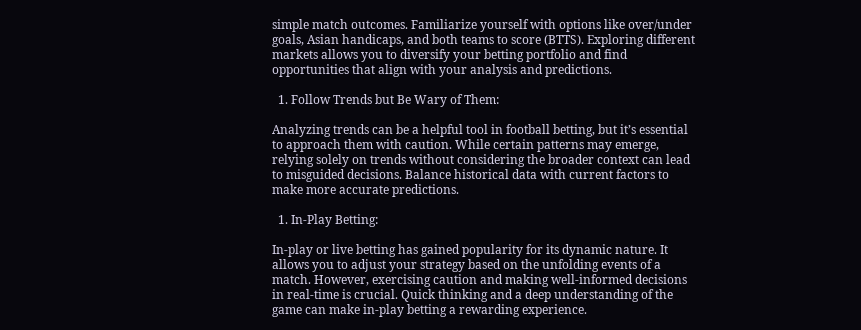simple match outcomes. Familiarize yourself with options like over/under goals, Asian handicaps, and both teams to score (BTTS). Exploring different markets allows you to diversify your betting portfolio and find opportunities that align with your analysis and predictions.

  1. Follow Trends but Be Wary of Them:

Analyzing trends can be a helpful tool in football betting, but it’s essential to approach them with caution. While certain patterns may emerge, relying solely on trends without considering the broader context can lead to misguided decisions. Balance historical data with current factors to make more accurate predictions.

  1. In-Play Betting:

In-play or live betting has gained popularity for its dynamic nature. It allows you to adjust your strategy based on the unfolding events of a match. However, exercising caution and making well-informed decisions in real-time is crucial. Quick thinking and a deep understanding of the game can make in-play betting a rewarding experience.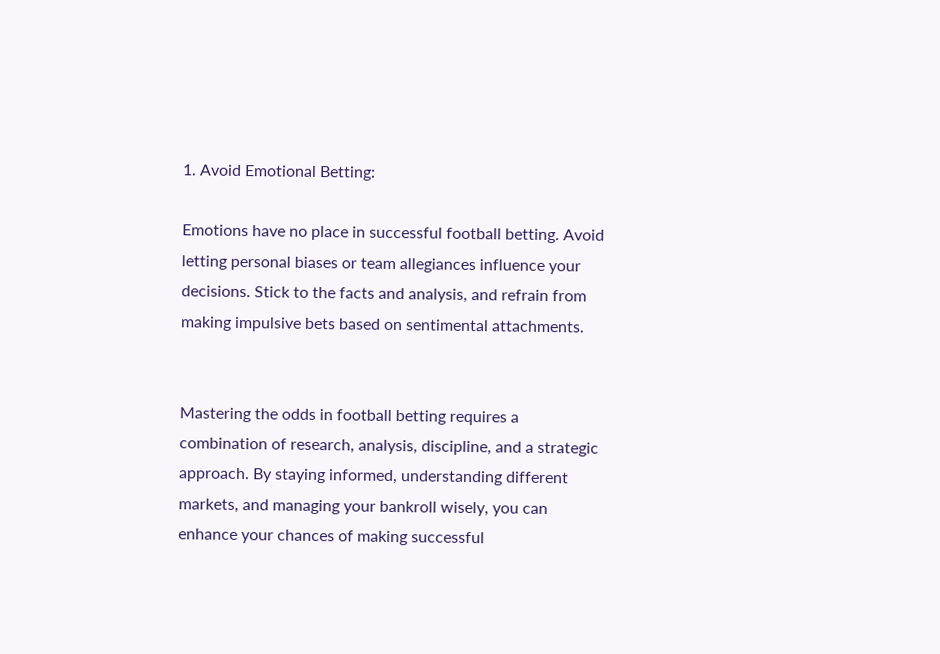1. Avoid Emotional Betting:

Emotions have no place in successful football betting. Avoid letting personal biases or team allegiances influence your decisions. Stick to the facts and analysis, and refrain from making impulsive bets based on sentimental attachments.


Mastering the odds in football betting requires a combination of research, analysis, discipline, and a strategic approach. By staying informed, understanding different markets, and managing your bankroll wisely, you can enhance your chances of making successful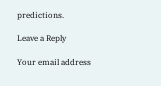predictions.

Leave a Reply

Your email address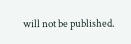will not be published.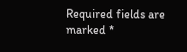Required fields are marked *